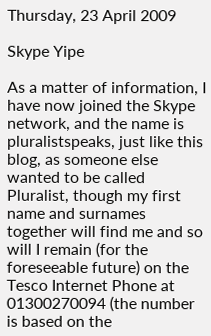Thursday, 23 April 2009

Skype Yipe

As a matter of information, I have now joined the Skype network, and the name is pluralistspeaks, just like this blog, as someone else wanted to be called Pluralist, though my first name and surnames together will find me and so will I remain (for the foreseeable future) on the Tesco Internet Phone at 01300270094 (the number is based on the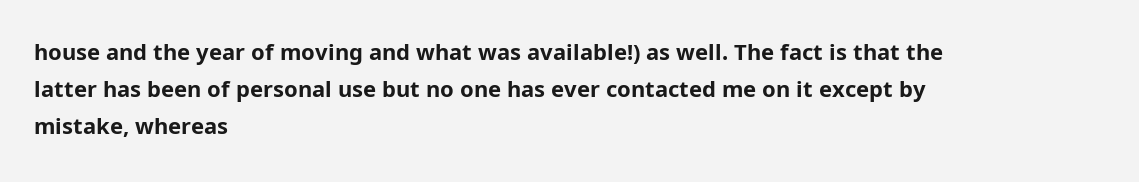house and the year of moving and what was available!) as well. The fact is that the latter has been of personal use but no one has ever contacted me on it except by mistake, whereas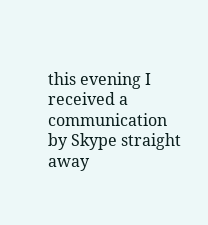this evening I received a communication by Skype straight away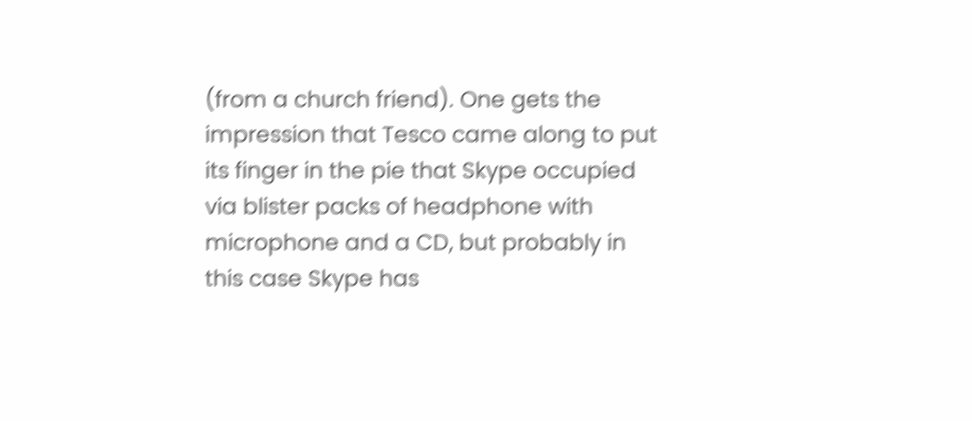(from a church friend). One gets the impression that Tesco came along to put its finger in the pie that Skype occupied via blister packs of headphone with microphone and a CD, but probably in this case Skype has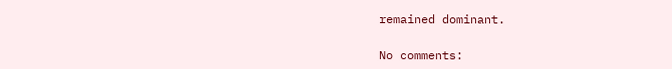remained dominant.

No comments: